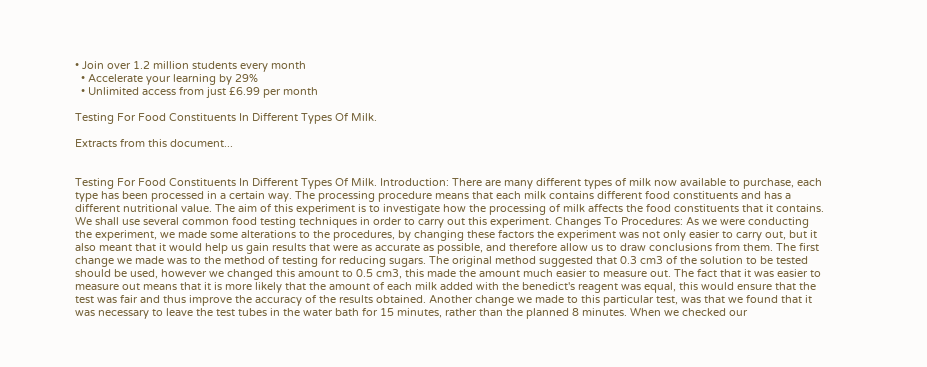• Join over 1.2 million students every month
  • Accelerate your learning by 29%
  • Unlimited access from just £6.99 per month

Testing For Food Constituents In Different Types Of Milk.

Extracts from this document...


Testing For Food Constituents In Different Types Of Milk. Introduction: There are many different types of milk now available to purchase, each type has been processed in a certain way. The processing procedure means that each milk contains different food constituents and has a different nutritional value. The aim of this experiment is to investigate how the processing of milk affects the food constituents that it contains. We shall use several common food testing techniques in order to carry out this experiment. Changes To Procedures: As we were conducting the experiment, we made some alterations to the procedures, by changing these factors the experiment was not only easier to carry out, but it also meant that it would help us gain results that were as accurate as possible, and therefore allow us to draw conclusions from them. The first change we made was to the method of testing for reducing sugars. The original method suggested that 0.3 cm3 of the solution to be tested should be used, however we changed this amount to 0.5 cm3, this made the amount much easier to measure out. The fact that it was easier to measure out means that it is more likely that the amount of each milk added with the benedict's reagent was equal, this would ensure that the test was fair and thus improve the accuracy of the results obtained. Another change we made to this particular test, was that we found that it was necessary to leave the test tubes in the water bath for 15 minutes, rather than the planned 8 minutes. When we checked our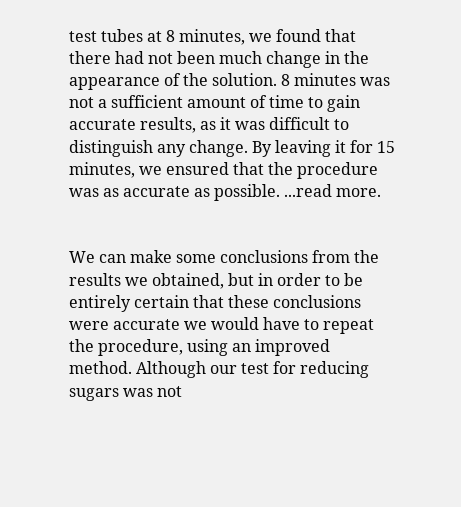test tubes at 8 minutes, we found that there had not been much change in the appearance of the solution. 8 minutes was not a sufficient amount of time to gain accurate results, as it was difficult to distinguish any change. By leaving it for 15 minutes, we ensured that the procedure was as accurate as possible. ...read more.


We can make some conclusions from the results we obtained, but in order to be entirely certain that these conclusions were accurate we would have to repeat the procedure, using an improved method. Although our test for reducing sugars was not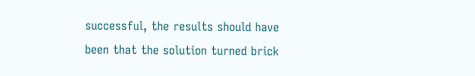successful, the results should have been that the solution turned brick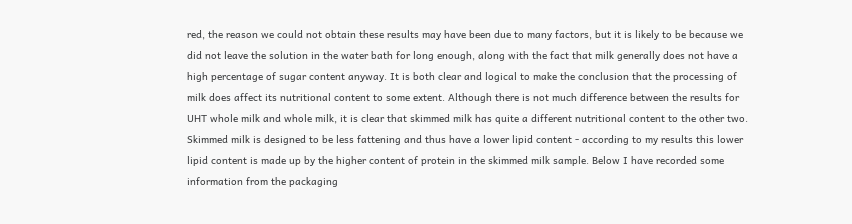red, the reason we could not obtain these results may have been due to many factors, but it is likely to be because we did not leave the solution in the water bath for long enough, along with the fact that milk generally does not have a high percentage of sugar content anyway. It is both clear and logical to make the conclusion that the processing of milk does affect its nutritional content to some extent. Although there is not much difference between the results for UHT whole milk and whole milk, it is clear that skimmed milk has quite a different nutritional content to the other two. Skimmed milk is designed to be less fattening and thus have a lower lipid content - according to my results this lower lipid content is made up by the higher content of protein in the skimmed milk sample. Below I have recorded some information from the packaging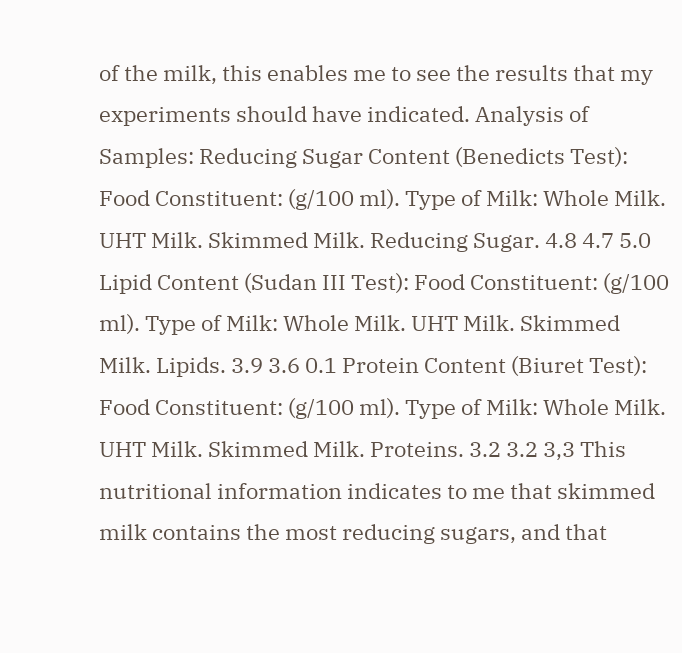of the milk, this enables me to see the results that my experiments should have indicated. Analysis of Samples: Reducing Sugar Content (Benedicts Test): Food Constituent: (g/100 ml). Type of Milk: Whole Milk. UHT Milk. Skimmed Milk. Reducing Sugar. 4.8 4.7 5.0 Lipid Content (Sudan III Test): Food Constituent: (g/100 ml). Type of Milk: Whole Milk. UHT Milk. Skimmed Milk. Lipids. 3.9 3.6 0.1 Protein Content (Biuret Test): Food Constituent: (g/100 ml). Type of Milk: Whole Milk. UHT Milk. Skimmed Milk. Proteins. 3.2 3.2 3,3 This nutritional information indicates to me that skimmed milk contains the most reducing sugars, and that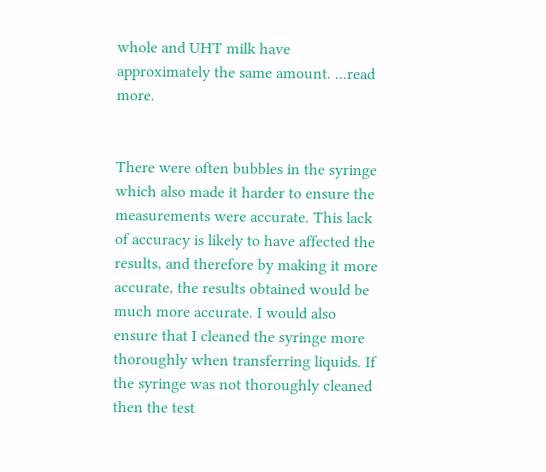whole and UHT milk have approximately the same amount. ...read more.


There were often bubbles in the syringe which also made it harder to ensure the measurements were accurate. This lack of accuracy is likely to have affected the results, and therefore by making it more accurate, the results obtained would be much more accurate. I would also ensure that I cleaned the syringe more thoroughly when transferring liquids. If the syringe was not thoroughly cleaned then the test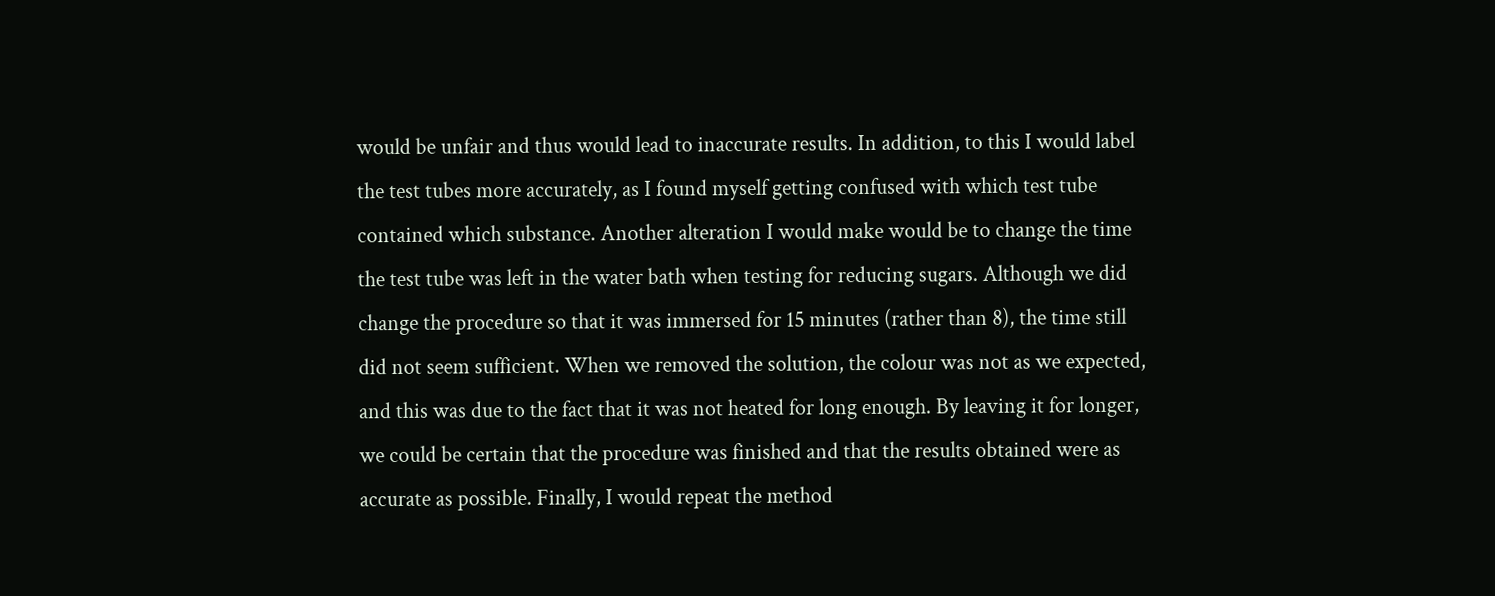would be unfair and thus would lead to inaccurate results. In addition, to this I would label the test tubes more accurately, as I found myself getting confused with which test tube contained which substance. Another alteration I would make would be to change the time the test tube was left in the water bath when testing for reducing sugars. Although we did change the procedure so that it was immersed for 15 minutes (rather than 8), the time still did not seem sufficient. When we removed the solution, the colour was not as we expected, and this was due to the fact that it was not heated for long enough. By leaving it for longer, we could be certain that the procedure was finished and that the results obtained were as accurate as possible. Finally, I would repeat the method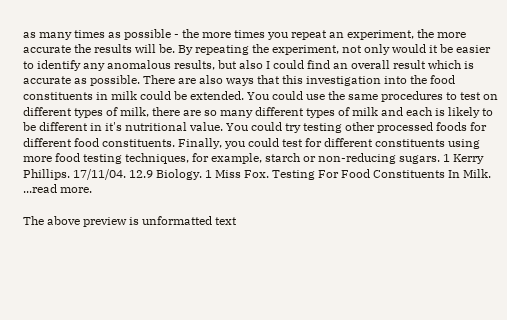as many times as possible - the more times you repeat an experiment, the more accurate the results will be. By repeating the experiment, not only would it be easier to identify any anomalous results, but also I could find an overall result which is accurate as possible. There are also ways that this investigation into the food constituents in milk could be extended. You could use the same procedures to test on different types of milk, there are so many different types of milk and each is likely to be different in it's nutritional value. You could try testing other processed foods for different food constituents. Finally, you could test for different constituents using more food testing techniques, for example, starch or non-reducing sugars. 1 Kerry Phillips. 17/11/04. 12.9 Biology. 1 Miss Fox. Testing For Food Constituents In Milk. ...read more.

The above preview is unformatted text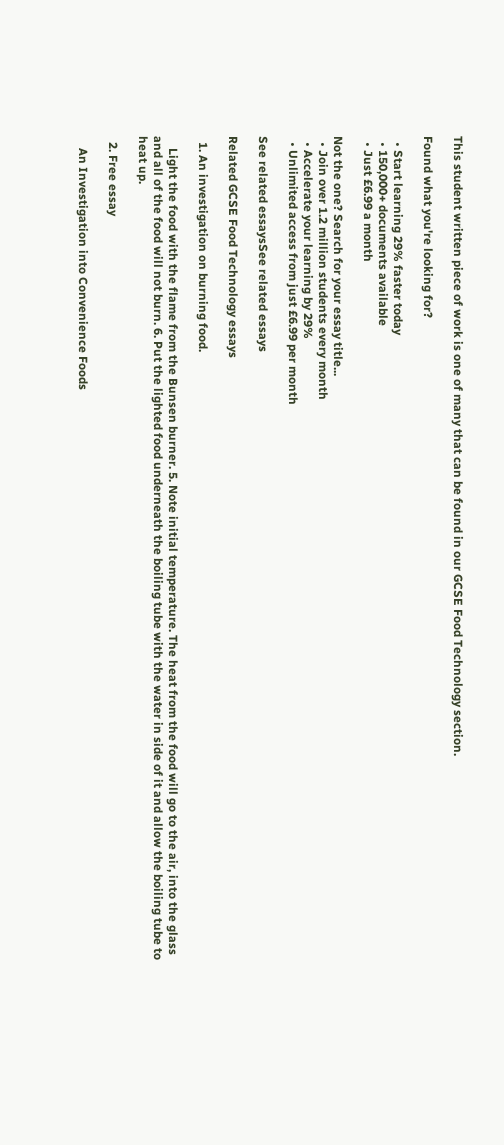This student written piece of work is one of many that can be found in our GCSE Food Technology section.

Found what you're looking for?

  • Start learning 29% faster today
  • 150,000+ documents available
  • Just £6.99 a month

Not the one? Search for your essay title...
  • Join over 1.2 million students every month
  • Accelerate your learning by 29%
  • Unlimited access from just £6.99 per month

See related essaysSee related essays

Related GCSE Food Technology essays

  1. An investigation on burning food.

    Light the food with the flame from the Bunsen burner. 5. Note initial temperature. The heat from the food will go to the air, into the glass and all of the food will not burn. 6. Put the lighted food underneath the boiling tube with the water in side of it and allow the boiling tube to heat up.

  2. Free essay

    An Investigation into Convenience Foods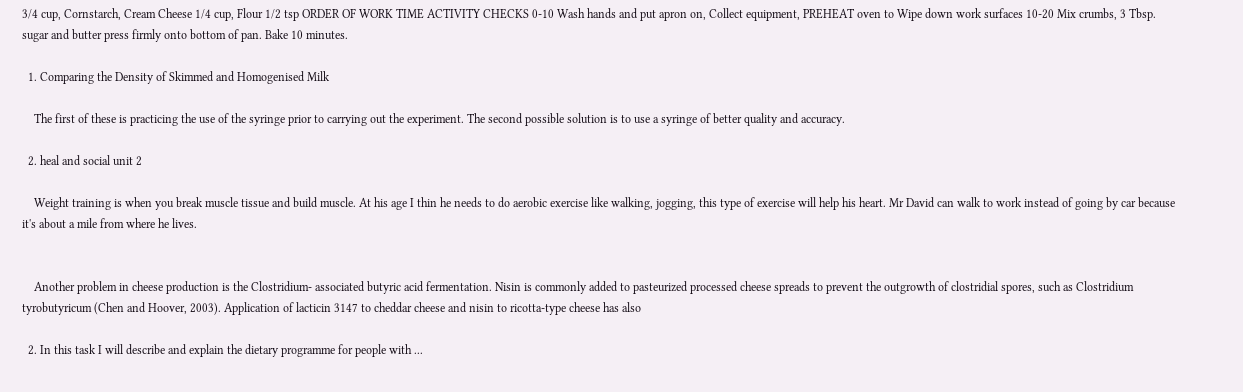3/4 cup, Cornstarch, Cream Cheese 1/4 cup, Flour 1/2 tsp ORDER OF WORK TIME ACTIVITY CHECKS 0-10 Wash hands and put apron on, Collect equipment, PREHEAT oven to Wipe down work surfaces 10-20 Mix crumbs, 3 Tbsp. sugar and butter press firmly onto bottom of pan. Bake 10 minutes.

  1. Comparing the Density of Skimmed and Homogenised Milk

    The first of these is practicing the use of the syringe prior to carrying out the experiment. The second possible solution is to use a syringe of better quality and accuracy.

  2. heal and social unit 2

    Weight training is when you break muscle tissue and build muscle. At his age I thin he needs to do aerobic exercise like walking, jogging, this type of exercise will help his heart. Mr David can walk to work instead of going by car because it's about a mile from where he lives.


    Another problem in cheese production is the Clostridium- associated butyric acid fermentation. Nisin is commonly added to pasteurized processed cheese spreads to prevent the outgrowth of clostridial spores, such as Clostridium tyrobutyricum (Chen and Hoover, 2003). Application of lacticin 3147 to cheddar cheese and nisin to ricotta-type cheese has also

  2. In this task I will describe and explain the dietary programme for people with ...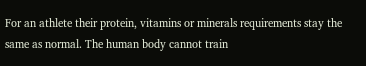For an athlete their protein, vitamins or minerals requirements stay the same as normal. The human body cannot train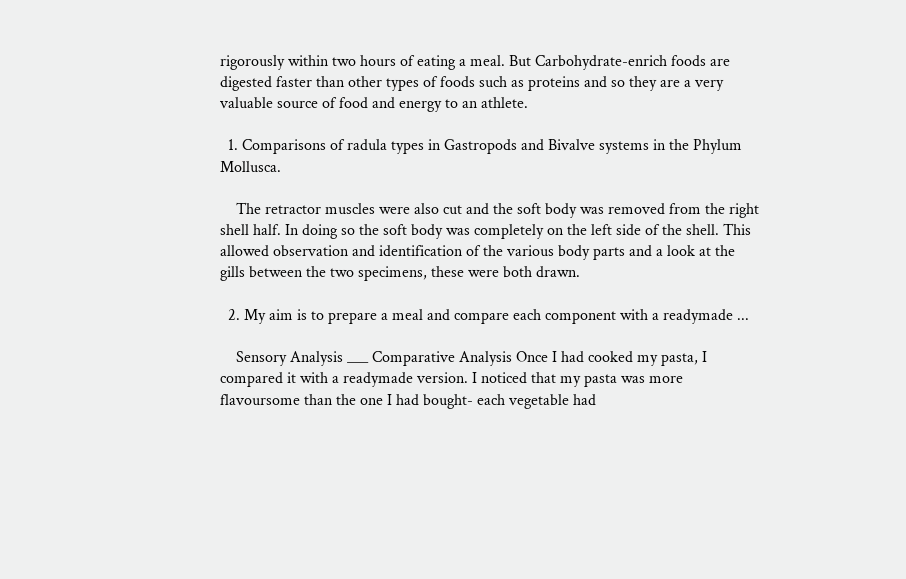rigorously within two hours of eating a meal. But Carbohydrate-enrich foods are digested faster than other types of foods such as proteins and so they are a very valuable source of food and energy to an athlete.

  1. Comparisons of radula types in Gastropods and Bivalve systems in the Phylum Mollusca.

    The retractor muscles were also cut and the soft body was removed from the right shell half. In doing so the soft body was completely on the left side of the shell. This allowed observation and identification of the various body parts and a look at the gills between the two specimens, these were both drawn.

  2. My aim is to prepare a meal and compare each component with a readymade ...

    Sensory Analysis ___ Comparative Analysis Once I had cooked my pasta, I compared it with a readymade version. I noticed that my pasta was more flavoursome than the one I had bought- each vegetable had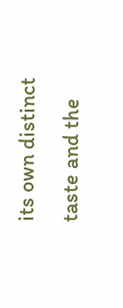its own distinct taste and the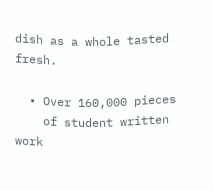dish as a whole tasted fresh.

  • Over 160,000 pieces
    of student written work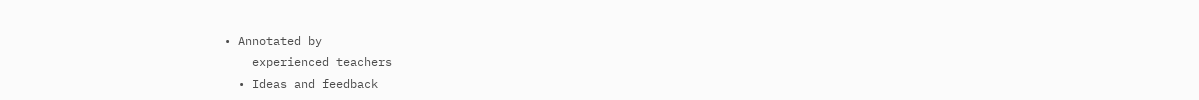• Annotated by
    experienced teachers
  • Ideas and feedback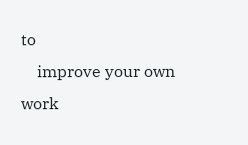to
    improve your own work